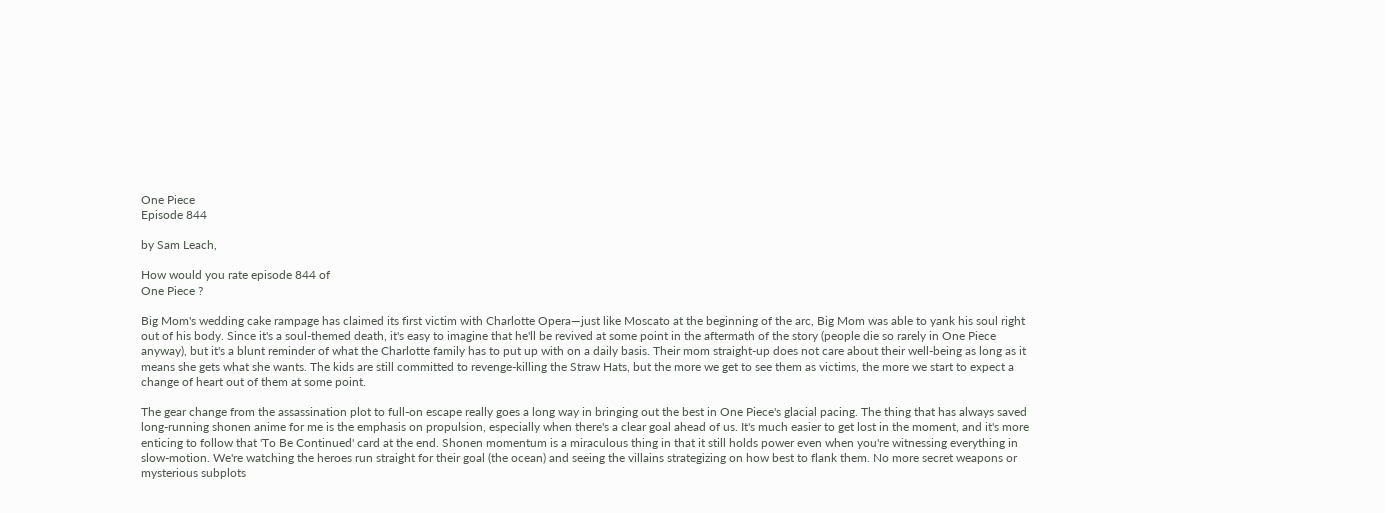One Piece
Episode 844

by Sam Leach,

How would you rate episode 844 of
One Piece ?

Big Mom's wedding cake rampage has claimed its first victim with Charlotte Opera—just like Moscato at the beginning of the arc, Big Mom was able to yank his soul right out of his body. Since it's a soul-themed death, it's easy to imagine that he'll be revived at some point in the aftermath of the story (people die so rarely in One Piece anyway), but it's a blunt reminder of what the Charlotte family has to put up with on a daily basis. Their mom straight-up does not care about their well-being as long as it means she gets what she wants. The kids are still committed to revenge-killing the Straw Hats, but the more we get to see them as victims, the more we start to expect a change of heart out of them at some point.

The gear change from the assassination plot to full-on escape really goes a long way in bringing out the best in One Piece's glacial pacing. The thing that has always saved long-running shonen anime for me is the emphasis on propulsion, especially when there's a clear goal ahead of us. It's much easier to get lost in the moment, and it's more enticing to follow that 'To Be Continued' card at the end. Shonen momentum is a miraculous thing in that it still holds power even when you're witnessing everything in slow-motion. We're watching the heroes run straight for their goal (the ocean) and seeing the villains strategizing on how best to flank them. No more secret weapons or mysterious subplots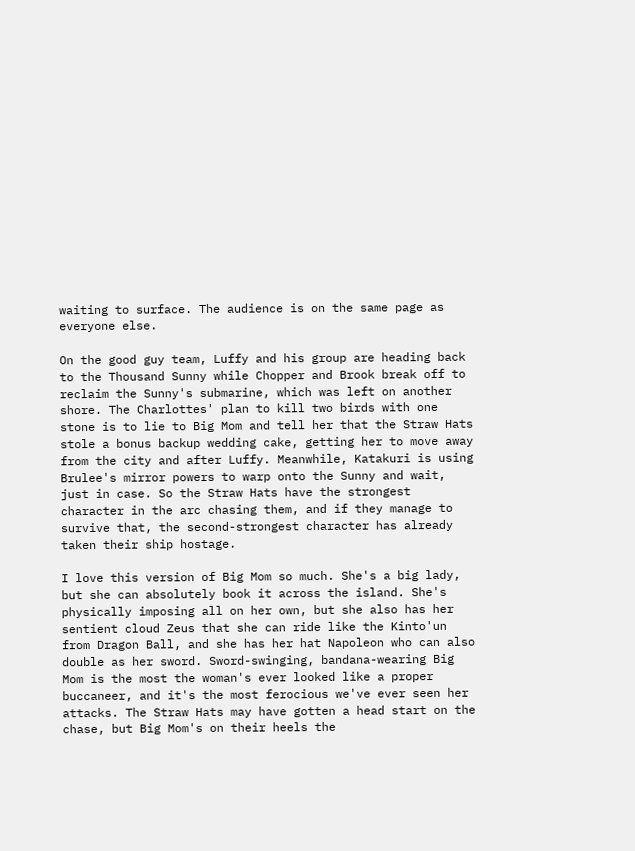waiting to surface. The audience is on the same page as everyone else.

On the good guy team, Luffy and his group are heading back to the Thousand Sunny while Chopper and Brook break off to reclaim the Sunny's submarine, which was left on another shore. The Charlottes' plan to kill two birds with one stone is to lie to Big Mom and tell her that the Straw Hats stole a bonus backup wedding cake, getting her to move away from the city and after Luffy. Meanwhile, Katakuri is using Brulee's mirror powers to warp onto the Sunny and wait, just in case. So the Straw Hats have the strongest character in the arc chasing them, and if they manage to survive that, the second-strongest character has already taken their ship hostage.

I love this version of Big Mom so much. She's a big lady, but she can absolutely book it across the island. She's physically imposing all on her own, but she also has her sentient cloud Zeus that she can ride like the Kinto'un from Dragon Ball, and she has her hat Napoleon who can also double as her sword. Sword-swinging, bandana-wearing Big Mom is the most the woman's ever looked like a proper buccaneer, and it's the most ferocious we've ever seen her attacks. The Straw Hats may have gotten a head start on the chase, but Big Mom's on their heels the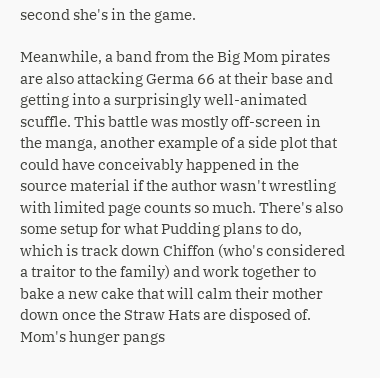second she's in the game.

Meanwhile, a band from the Big Mom pirates are also attacking Germa 66 at their base and getting into a surprisingly well-animated scuffle. This battle was mostly off-screen in the manga, another example of a side plot that could have conceivably happened in the source material if the author wasn't wrestling with limited page counts so much. There's also some setup for what Pudding plans to do, which is track down Chiffon (who's considered a traitor to the family) and work together to bake a new cake that will calm their mother down once the Straw Hats are disposed of. Mom's hunger pangs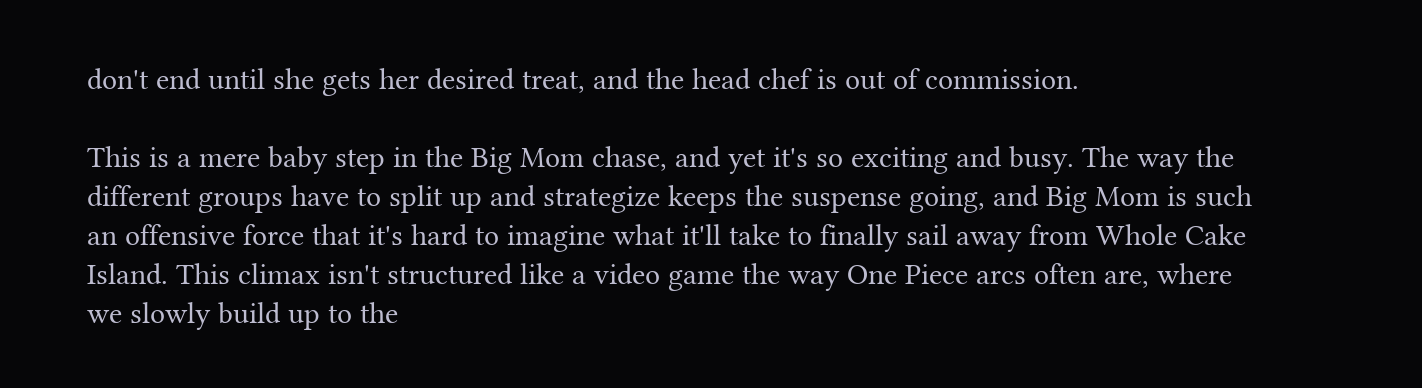don't end until she gets her desired treat, and the head chef is out of commission.

This is a mere baby step in the Big Mom chase, and yet it's so exciting and busy. The way the different groups have to split up and strategize keeps the suspense going, and Big Mom is such an offensive force that it's hard to imagine what it'll take to finally sail away from Whole Cake Island. This climax isn't structured like a video game the way One Piece arcs often are, where we slowly build up to the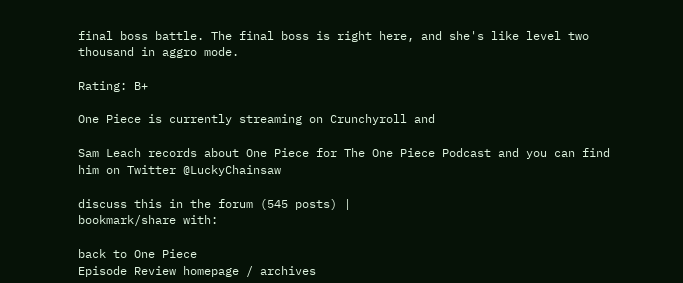final boss battle. The final boss is right here, and she's like level two thousand in aggro mode.

Rating: B+

One Piece is currently streaming on Crunchyroll and

Sam Leach records about One Piece for The One Piece Podcast and you can find him on Twitter @LuckyChainsaw

discuss this in the forum (545 posts) |
bookmark/share with:

back to One Piece
Episode Review homepage / archives